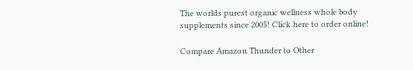The worlds purest organic wellness whole body supplements since 2005! Click here to order online!

Compare Amazon Thunder to Other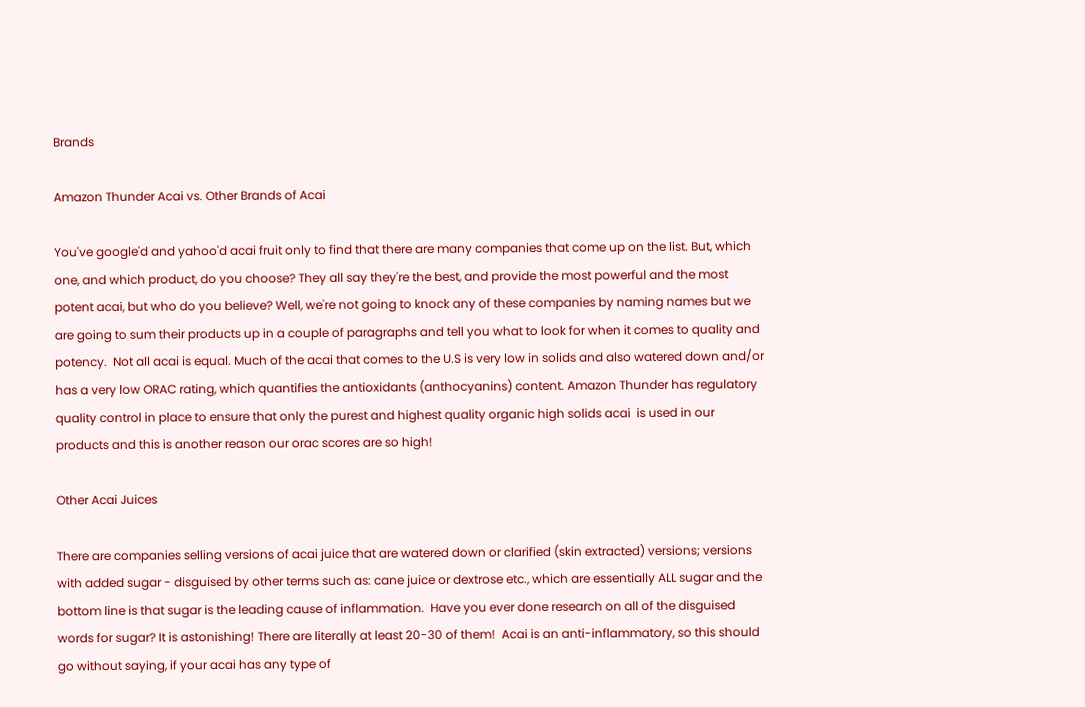Brands

Amazon Thunder Acai vs. Other Brands of Acai

You've google'd and yahoo'd acai fruit only to find that there are many companies that come up on the list. But, which one, and which product, do you choose? They all say they're the best, and provide the most powerful and the most potent acai, but who do you believe? Well, we're not going to knock any of these companies by naming names but we are going to sum their products up in a couple of paragraphs and tell you what to look for when it comes to quality and potency.  Not all acai is equal. Much of the acai that comes to the U.S is very low in solids and also watered down and/or has a very low ORAC rating, which quantifies the antioxidants (anthocyanins) content. Amazon Thunder has regulatory quality control in place to ensure that only the purest and highest quality organic high solids acai  is used in our products and this is another reason our orac scores are so high!

Other Acai Juices

There are companies selling versions of acai juice that are watered down or clarified (skin extracted) versions; versions with added sugar - disguised by other terms such as: cane juice or dextrose etc., which are essentially ALL sugar and the bottom line is that sugar is the leading cause of inflammation.  Have you ever done research on all of the disguised words for sugar? It is astonishing! There are literally at least 20-30 of them!  Acai is an anti-inflammatory, so this should go without saying, if your acai has any type of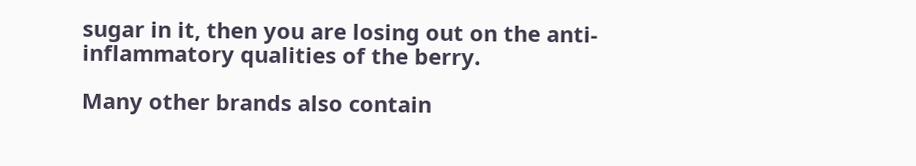sugar in it, then you are losing out on the anti-inflammatory qualities of the berry.

Many other brands also contain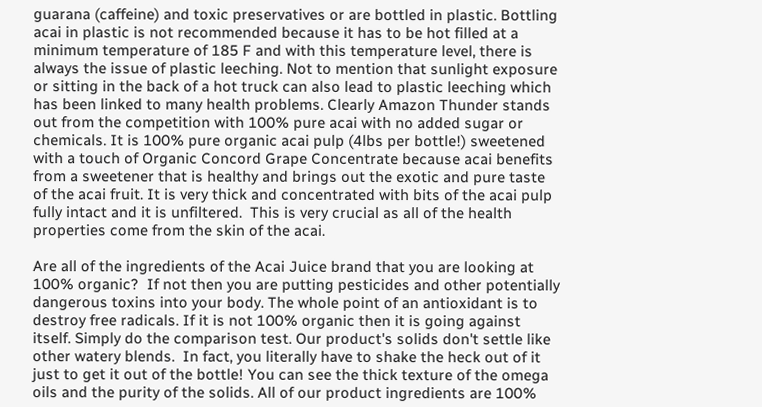guarana (caffeine) and toxic preservatives or are bottled in plastic. Bottling acai in plastic is not recommended because it has to be hot filled at a minimum temperature of 185 F and with this temperature level, there is always the issue of plastic leeching. Not to mention that sunlight exposure or sitting in the back of a hot truck can also lead to plastic leeching which has been linked to many health problems. Clearly Amazon Thunder stands out from the competition with 100% pure acai with no added sugar or chemicals. It is 100% pure organic acai pulp (4lbs per bottle!) sweetened with a touch of Organic Concord Grape Concentrate because acai benefits from a sweetener that is healthy and brings out the exotic and pure taste of the acai fruit. It is very thick and concentrated with bits of the acai pulp fully intact and it is unfiltered.  This is very crucial as all of the health properties come from the skin of the acai.

Are all of the ingredients of the Acai Juice brand that you are looking at 100% organic?  If not then you are putting pesticides and other potentially dangerous toxins into your body. The whole point of an antioxidant is to destroy free radicals. If it is not 100% organic then it is going against itself. Simply do the comparison test. Our product's solids don't settle like other watery blends.  In fact, you literally have to shake the heck out of it just to get it out of the bottle! You can see the thick texture of the omega oils and the purity of the solids. All of our product ingredients are 100%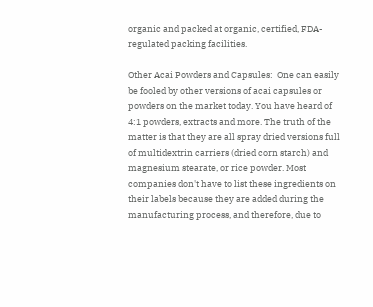organic and packed at organic, certified, FDA-regulated packing facilities.

Other Acai Powders and Capsules:  One can easily be fooled by other versions of acai capsules or powders on the market today. You have heard of 4:1 powders, extracts and more. The truth of the matter is that they are all spray dried versions full of multidextrin carriers (dried corn starch) and magnesium stearate, or rice powder. Most companies don't have to list these ingredients on their labels because they are added during the manufacturing process, and therefore, due to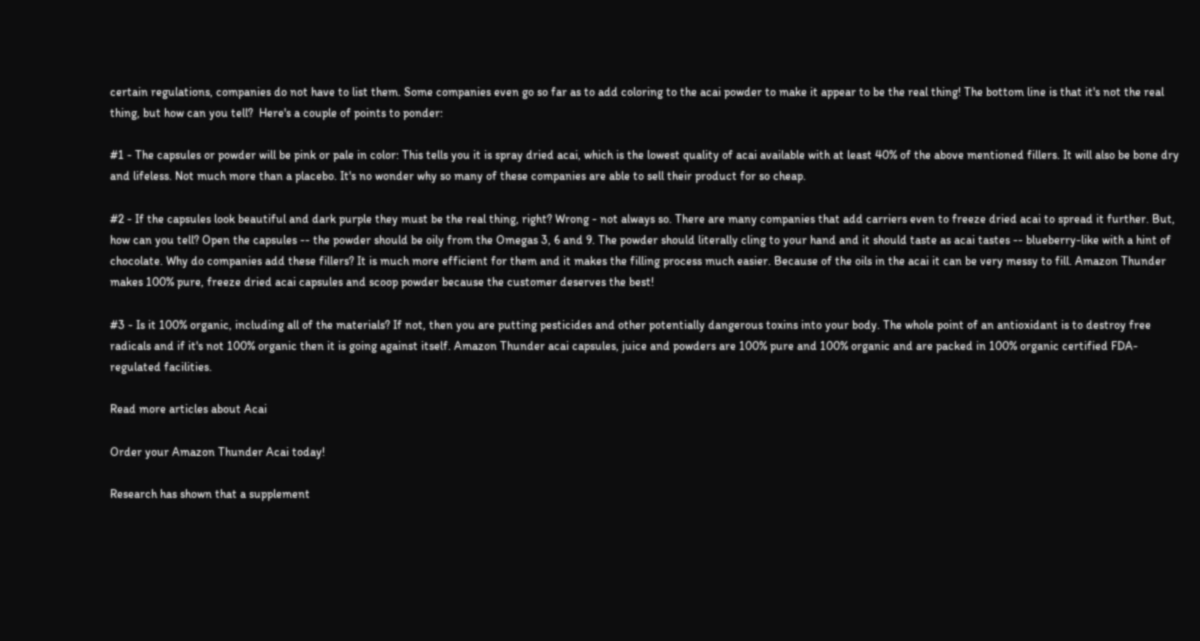certain regulations, companies do not have to list them. Some companies even go so far as to add coloring to the acai powder to make it appear to be the real thing! The bottom line is that it's not the real thing, but how can you tell?  Here's a couple of points to ponder:

#1 - The capsules or powder will be pink or pale in color: This tells you it is spray dried acai, which is the lowest quality of acai available with at least 40% of the above mentioned fillers. It will also be bone dry and lifeless. Not much more than a placebo. It's no wonder why so many of these companies are able to sell their product for so cheap.

#2 - If the capsules look beautiful and dark purple they must be the real thing, right? Wrong - not always so. There are many companies that add carriers even to freeze dried acai to spread it further. But, how can you tell? Open the capsules -- the powder should be oily from the Omegas 3, 6 and 9. The powder should literally cling to your hand and it should taste as acai tastes -- blueberry-like with a hint of chocolate. Why do companies add these fillers? It is much more efficient for them and it makes the filling process much easier. Because of the oils in the acai it can be very messy to fill. Amazon Thunder makes 100% pure, freeze dried acai capsules and scoop powder because the customer deserves the best!

#3 - Is it 100% organic, including all of the materials? If not, then you are putting pesticides and other potentially dangerous toxins into your body. The whole point of an antioxidant is to destroy free radicals and if it's not 100% organic then it is going against itself. Amazon Thunder acai capsules, juice and powders are 100% pure and 100% organic and are packed in 100% organic certified FDA-regulated facilities.

Read more articles about Acai

Order your Amazon Thunder Acai today!

Research has shown that a supplement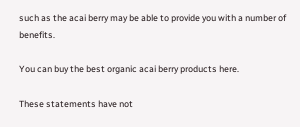such as the acai berry may be able to provide you with a number of benefits.

You can buy the best organic acai berry products here.

These statements have not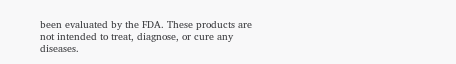been evaluated by the FDA. These products are not intended to treat, diagnose, or cure any diseases.